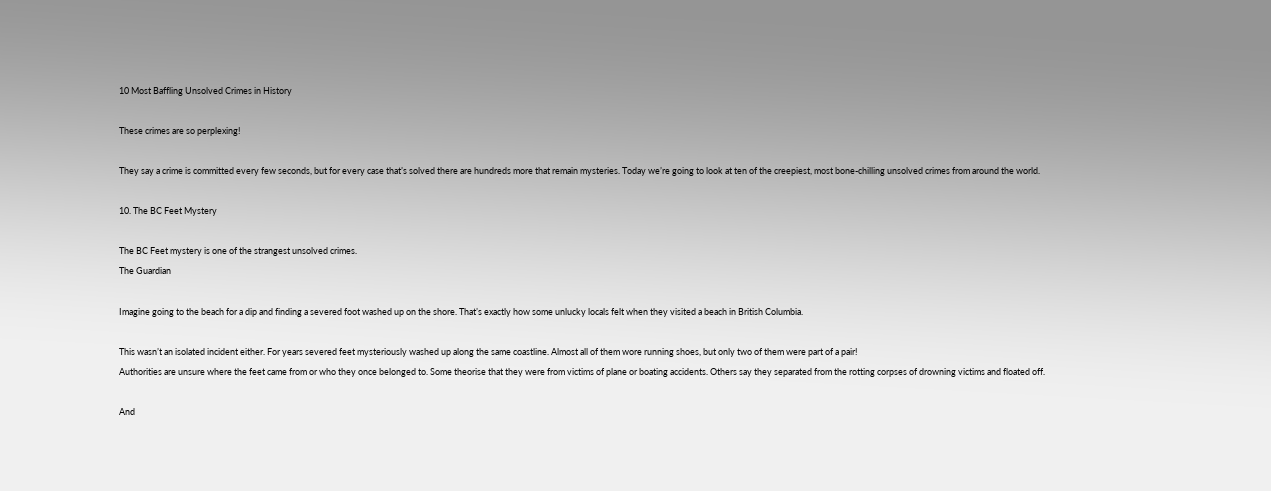10 Most Baffling Unsolved Crimes in History

These crimes are so perplexing!

They say a crime is committed every few seconds, but for every case that’s solved there are hundreds more that remain mysteries. Today we’re going to look at ten of the creepiest, most bone-chilling unsolved crimes from around the world.

10. The BC Feet Mystery

The BC Feet mystery is one of the strangest unsolved crimes.
The Guardian

Imagine going to the beach for a dip and finding a severed foot washed up on the shore. That’s exactly how some unlucky locals felt when they visited a beach in British Columbia.

This wasn’t an isolated incident either. For years severed feet mysteriously washed up along the same coastline. Almost all of them wore running shoes, but only two of them were part of a pair!
Authorities are unsure where the feet came from or who they once belonged to. Some theorise that they were from victims of plane or boating accidents. Others say they separated from the rotting corpses of drowning victims and floated off.

And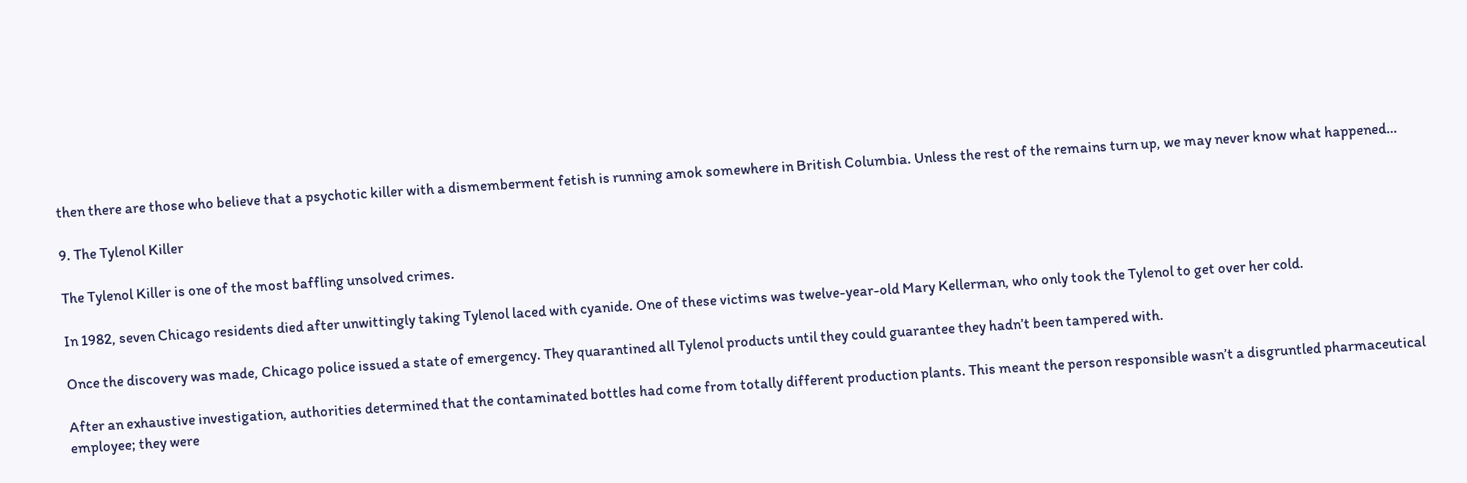then there are those who believe that a psychotic killer with a dismemberment fetish is running amok somewhere in British Columbia. Unless the rest of the remains turn up, we may never know what happened…

9. The Tylenol Killer

The Tylenol Killer is one of the most baffling unsolved crimes.

In 1982, seven Chicago residents died after unwittingly taking Tylenol laced with cyanide. One of these victims was twelve-year-old Mary Kellerman, who only took the Tylenol to get over her cold.

Once the discovery was made, Chicago police issued a state of emergency. They quarantined all Tylenol products until they could guarantee they hadn’t been tampered with.

After an exhaustive investigation, authorities determined that the contaminated bottles had come from totally different production plants. This meant the person responsible wasn’t a disgruntled pharmaceutical employee; they were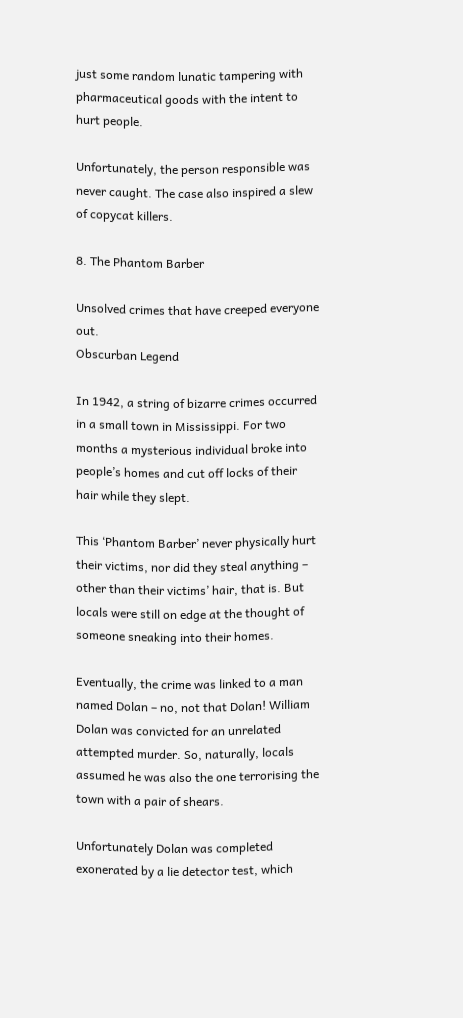just some random lunatic tampering with pharmaceutical goods with the intent to hurt people.

Unfortunately, the person responsible was never caught. The case also inspired a slew of copycat killers.

8. The Phantom Barber

Unsolved crimes that have creeped everyone out.
Obscurban Legend

In 1942, a string of bizarre crimes occurred in a small town in Mississippi. For two months a mysterious individual broke into people’s homes and cut off locks of their hair while they slept.

This ‘Phantom Barber’ never physically hurt their victims, nor did they steal anything – other than their victims’ hair, that is. But locals were still on edge at the thought of someone sneaking into their homes.

Eventually, the crime was linked to a man named Dolan – no, not that Dolan! William Dolan was convicted for an unrelated attempted murder. So, naturally, locals assumed he was also the one terrorising the town with a pair of shears.

Unfortunately Dolan was completed exonerated by a lie detector test, which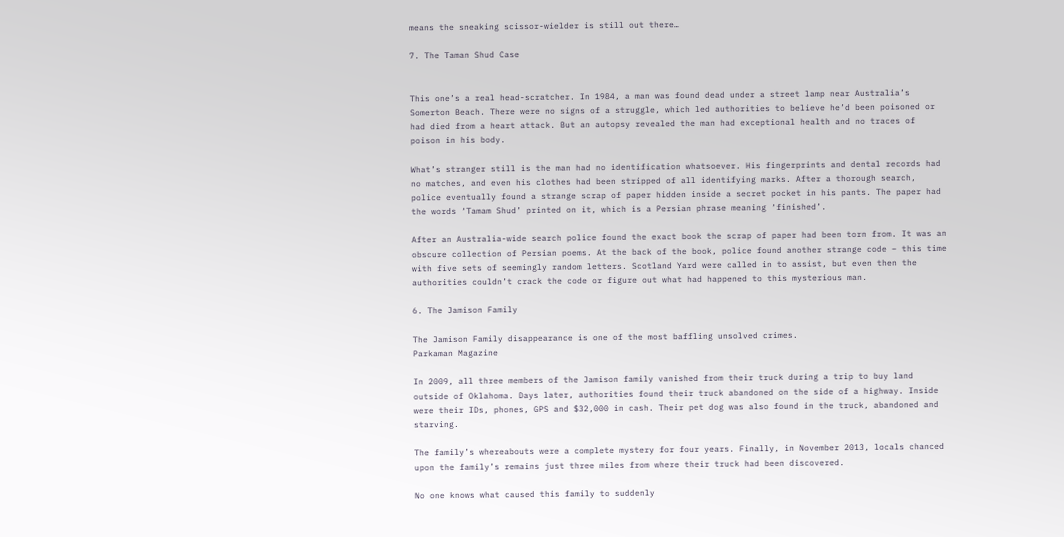means the sneaking scissor-wielder is still out there…

7. The Taman Shud Case


This one’s a real head-scratcher. In 1984, a man was found dead under a street lamp near Australia’s Somerton Beach. There were no signs of a struggle, which led authorities to believe he’d been poisoned or had died from a heart attack. But an autopsy revealed the man had exceptional health and no traces of poison in his body.

What’s stranger still is the man had no identification whatsoever. His fingerprints and dental records had no matches, and even his clothes had been stripped of all identifying marks. After a thorough search, police eventually found a strange scrap of paper hidden inside a secret pocket in his pants. The paper had the words ‘Tamam Shud’ printed on it, which is a Persian phrase meaning ‘finished’.

After an Australia-wide search police found the exact book the scrap of paper had been torn from. It was an obscure collection of Persian poems. At the back of the book, police found another strange code – this time with five sets of seemingly random letters. Scotland Yard were called in to assist, but even then the authorities couldn’t crack the code or figure out what had happened to this mysterious man.

6. The Jamison Family

The Jamison Family disappearance is one of the most baffling unsolved crimes.
Parkaman Magazine

In 2009, all three members of the Jamison family vanished from their truck during a trip to buy land outside of Oklahoma. Days later, authorities found their truck abandoned on the side of a highway. Inside were their IDs, phones, GPS and $32,000 in cash. Their pet dog was also found in the truck, abandoned and starving.

The family’s whereabouts were a complete mystery for four years. Finally, in November 2013, locals chanced upon the family’s remains just three miles from where their truck had been discovered.

No one knows what caused this family to suddenly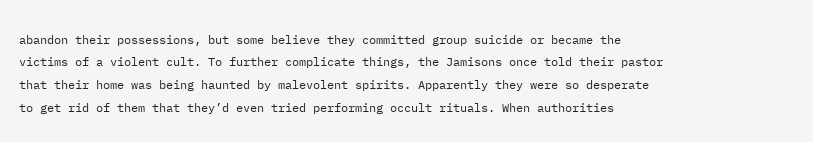abandon their possessions, but some believe they committed group suicide or became the victims of a violent cult. To further complicate things, the Jamisons once told their pastor that their home was being haunted by malevolent spirits. Apparently they were so desperate to get rid of them that they’d even tried performing occult rituals. When authorities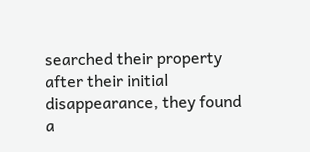searched their property after their initial disappearance, they found a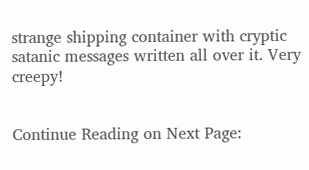strange shipping container with cryptic satanic messages written all over it. Very creepy!


Continue Reading on Next Page: